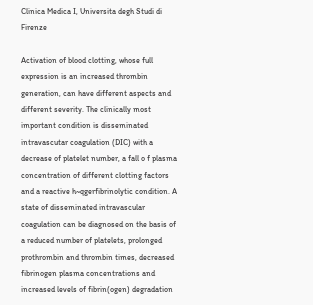Clinica Medica I, Universita degh Studi di Firenze

Activation of blood clotting, whose full expression is an increased thrombin generation, can have different aspects and different severity. The clinically most important condition is disseminated intravascutar coagulation (DIC) with a decrease of platelet number, a fall o f plasma concentration of different clotting factors and a reactive h~qgerfibrinolytic condition. A state of disseminated intravascular coagulation can be diagnosed on the basis of a reduced number of platelets, prolonged prothrombin and thrombin times, decreased fibrinogen plasma concentrations and increased levels of fibrin(ogen) degradation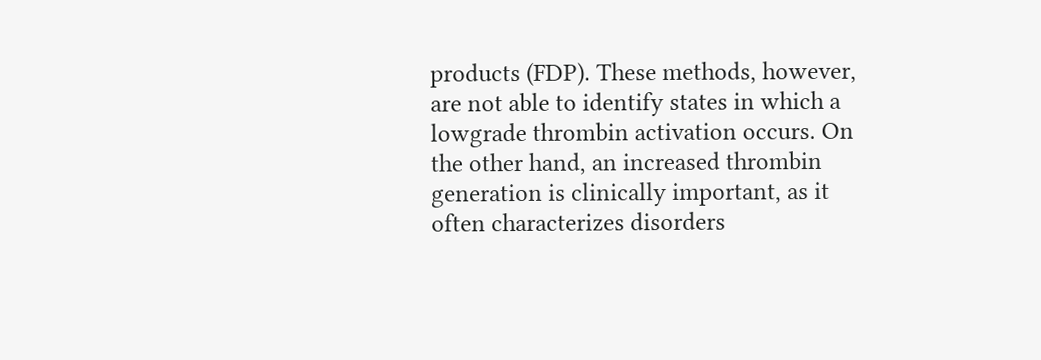products (FDP). These methods, however, are not able to identify states in which a lowgrade thrombin activation occurs. On the other hand, an increased thrombin generation is clinically important, as it often characterizes disorders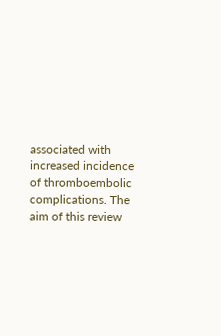associated with increased incidence of thromboembolic complications. The aim of this review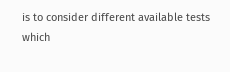is to consider different available tests which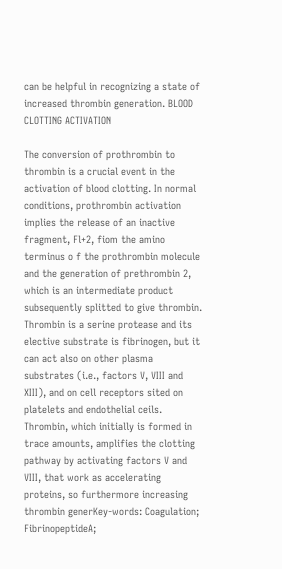can be helpful in recognizing a state of increased thrombin generation. BLOOD CLOTTING ACTIVATION

The conversion of prothrombin to thrombin is a crucial event in the activation of blood clotting. In normal conditions, prothrombin activation implies the release of an inactive fragment, Fl+2, fiom the amino terminus o f the prothrombin molecule and the generation of prethrombin 2, which is an intermediate product subsequently splitted to give thrombin. Thrombin is a serine protease and its elective substrate is fibrinogen, but it can act also on other plasma substrates (i.e., factors V, VIII and XIII), and on cell receptors sited on platelets and endothelial ceils. Thrombin, which initially is formed in trace amounts, amplifies the clotting pathway by activating factors V and VIII, that work as accelerating proteins, so furthermore increasing thrombin generKey-words: Coagulation; FibrinopeptideA;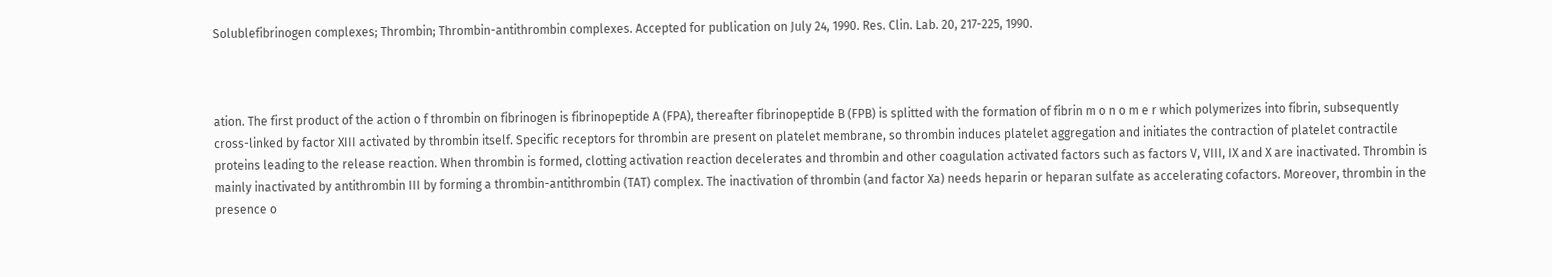Solublefibrinogen complexes; Thrombin; Thrombin-antithrombin complexes. Accepted for publication on July 24, 1990. Res. Clin. Lab. 20, 217-225, 1990.



ation. The first product of the action o f thrombin on fibrinogen is fibrinopeptide A (FPA), thereafter fibrinopeptide B (FPB) is splitted with the formation of fibrin m o n o m e r which polymerizes into fibrin, subsequently cross-linked by factor XIII activated by thrombin itself. Specific receptors for thrombin are present on platelet membrane, so thrombin induces platelet aggregation and initiates the contraction of platelet contractile proteins leading to the release reaction. When thrombin is formed, clotting activation reaction decelerates and thrombin and other coagulation activated factors such as factors V, VIII, IX and X are inactivated. Thrombin is mainly inactivated by antithrombin III by forming a thrombin-antithrombin (TAT) complex. The inactivation of thrombin (and factor Xa) needs heparin or heparan sulfate as accelerating cofactors. Moreover, thrombin in the presence o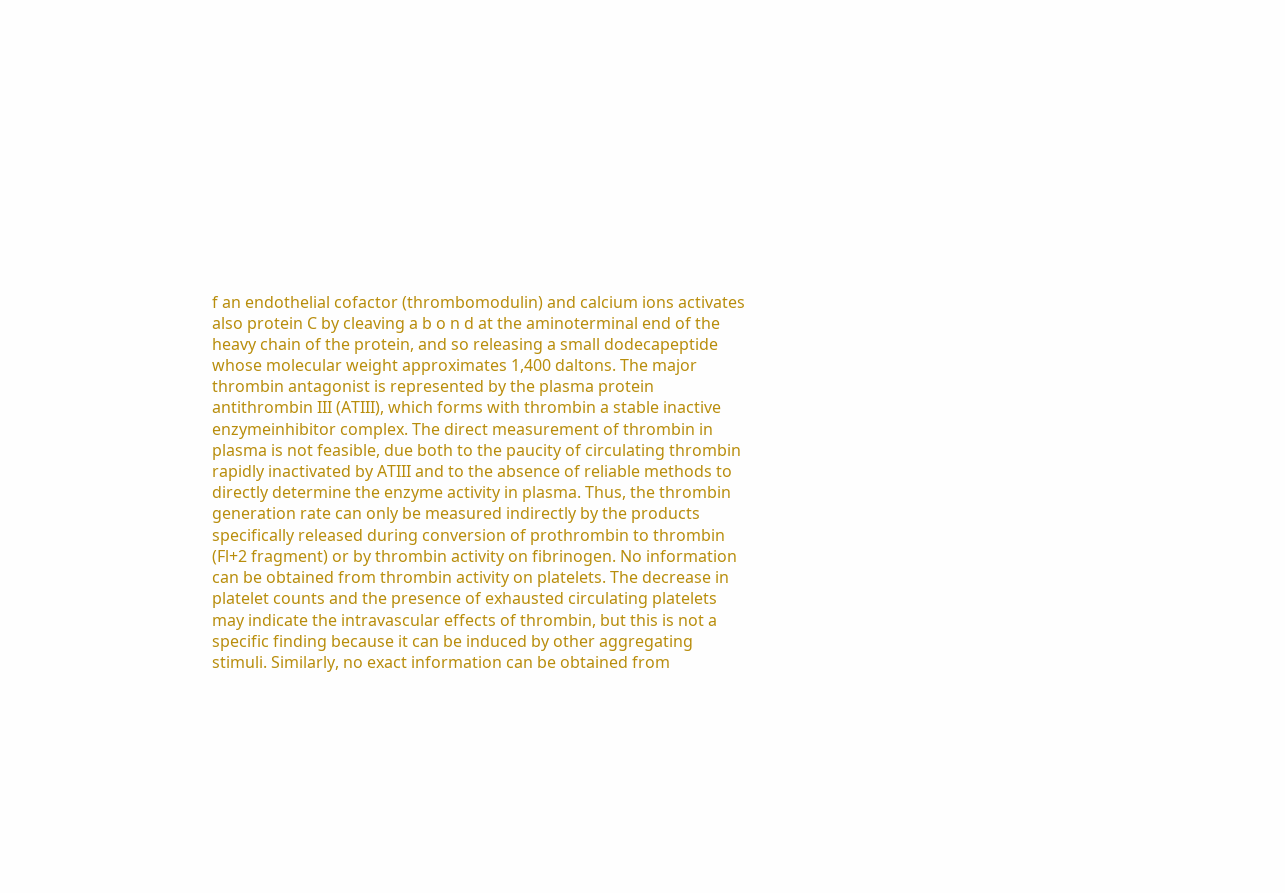f an endothelial cofactor (thrombomodulin) and calcium ions activates also protein C by cleaving a b o n d at the aminoterminal end of the heavy chain of the protein, and so releasing a small dodecapeptide whose molecular weight approximates 1,400 daltons. The major thrombin antagonist is represented by the plasma protein antithrombin III (ATIII), which forms with thrombin a stable inactive enzymeinhibitor complex. The direct measurement of thrombin in plasma is not feasible, due both to the paucity of circulating thrombin rapidly inactivated by ATIII and to the absence of reliable methods to directly determine the enzyme activity in plasma. Thus, the thrombin generation rate can only be measured indirectly by the products specifically released during conversion of prothrombin to thrombin (Fl+2 fragment) or by thrombin activity on fibrinogen. No information can be obtained from thrombin activity on platelets. The decrease in platelet counts and the presence of exhausted circulating platelets may indicate the intravascular effects of thrombin, but this is not a specific finding because it can be induced by other aggregating stimuli. Similarly, no exact information can be obtained from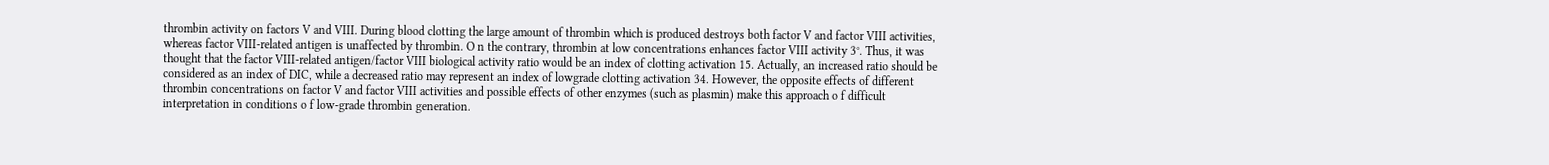thrombin activity on factors V and VIII. During blood clotting the large amount of thrombin which is produced destroys both factor V and factor VIII activities, whereas factor VIII-related antigen is unaffected by thrombin. O n the contrary, thrombin at low concentrations enhances factor VIII activity 3°. Thus, it was thought that the factor VIII-related antigen/factor VIII biological activity ratio would be an index of clotting activation 15. Actually, an increased ratio should be considered as an index of DIC, while a decreased ratio may represent an index of lowgrade clotting activation 34. However, the opposite effects of different thrombin concentrations on factor V and factor VIII activities and possible effects of other enzymes (such as plasmin) make this approach o f difficult interpretation in conditions o f low-grade thrombin generation.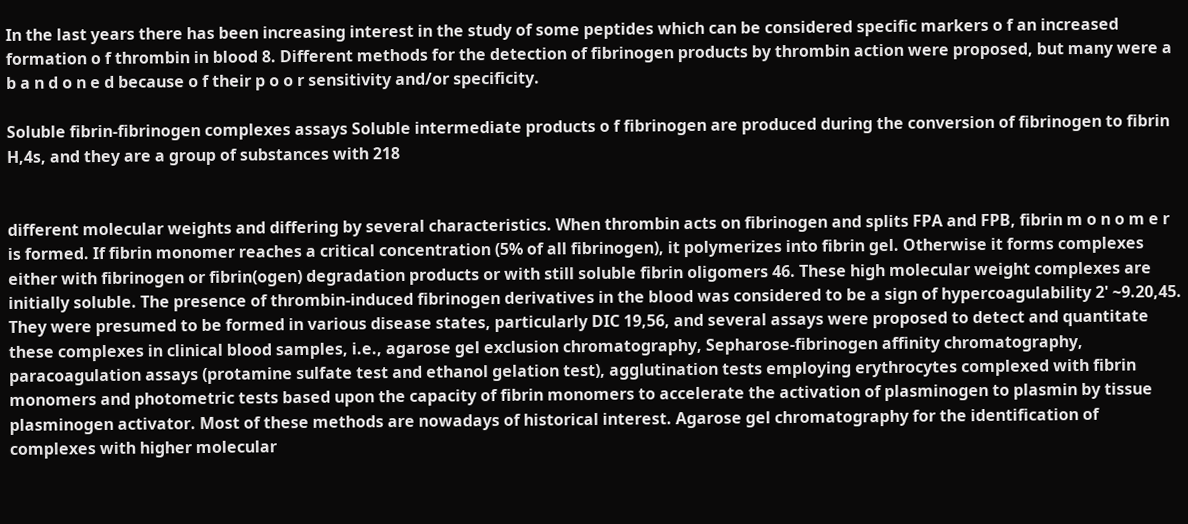In the last years there has been increasing interest in the study of some peptides which can be considered specific markers o f an increased formation o f thrombin in blood 8. Different methods for the detection of fibrinogen products by thrombin action were proposed, but many were a b a n d o n e d because o f their p o o r sensitivity and/or specificity.

Soluble fibrin-fibrinogen complexes assays Soluble intermediate products o f fibrinogen are produced during the conversion of fibrinogen to fibrin H,4s, and they are a group of substances with 218


different molecular weights and differing by several characteristics. When thrombin acts on fibrinogen and splits FPA and FPB, fibrin m o n o m e r is formed. If fibrin monomer reaches a critical concentration (5% of all fibrinogen), it polymerizes into fibrin gel. Otherwise it forms complexes either with fibrinogen or fibrin(ogen) degradation products or with still soluble fibrin oligomers 46. These high molecular weight complexes are initially soluble. The presence of thrombin-induced fibrinogen derivatives in the blood was considered to be a sign of hypercoagulability 2' ~9.20,45. They were presumed to be formed in various disease states, particularly DIC 19,56, and several assays were proposed to detect and quantitate these complexes in clinical blood samples, i.e., agarose gel exclusion chromatography, Sepharose-fibrinogen affinity chromatography, paracoagulation assays (protamine sulfate test and ethanol gelation test), agglutination tests employing erythrocytes complexed with fibrin monomers and photometric tests based upon the capacity of fibrin monomers to accelerate the activation of plasminogen to plasmin by tissue plasminogen activator. Most of these methods are nowadays of historical interest. Agarose gel chromatography for the identification of complexes with higher molecular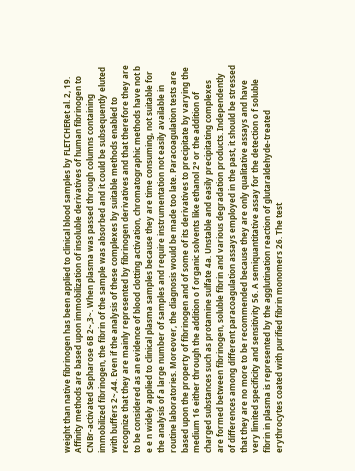weight than native fibrinogen has been applied to clinical blood samples by FLETCHERet al. 2, 19. Affinity methods are based upon immobilization of insoluble derivatives of human fibrinogen to CNBr-activated Sepharose 6B 2~,3~. When plasma was passed through columns containing immobilized fibrinogen, the fibrin of the sample was absorbed and it could be subsequently eluted with buffers 2~,44. Even if the analysis of these complexes by suitable methods enabled to recognize that they are mainly represented by fibrinogen derivatives and that therefore they are to be considered as an evidence of blood clotting activation, chromatographic methods have not b e e n widely applied to clinical plasma samples because they are time consuming, not suitable for the analysis of a large number of samples and require instrumentation not easily available in routine laboratories. Moreover, the diagnosis would be made too late. Paracoagulation tests are based upon the property of fibrinogen and of some of its derivatives to precipitate by varying the medium 16 either through the addition o f organic solvents like ethanol 2° or the addition of charged substances such as protamine sulfate 4a. Unstable and easily precipitating complexes are formed between fibrinogen, soluble fibrin and various degradation products. Independently of differences among different paracoagulation assays employed in the past, it should be stressed that they are no more to be recommended because they are only qualitative assays and have very limited specificity and sensitivity 56. A semiquantitative assay for the detection o f soluble fibrin in plasma is represented by the agglutination reaction of glutaraldehyde-treated erythrocytes coated with purified fibrin monomers 26. The test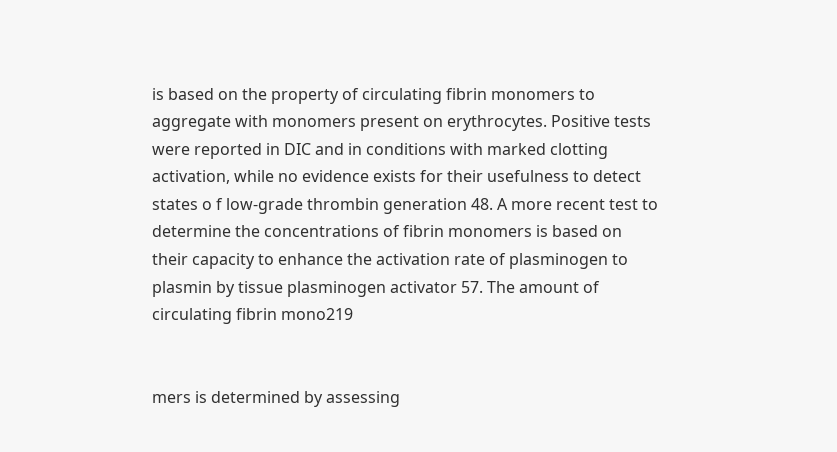is based on the property of circulating fibrin monomers to aggregate with monomers present on erythrocytes. Positive tests were reported in DIC and in conditions with marked clotting activation, while no evidence exists for their usefulness to detect states o f low-grade thrombin generation 48. A more recent test to determine the concentrations of fibrin monomers is based on their capacity to enhance the activation rate of plasminogen to plasmin by tissue plasminogen activator 57. The amount of circulating fibrin mono219


mers is determined by assessing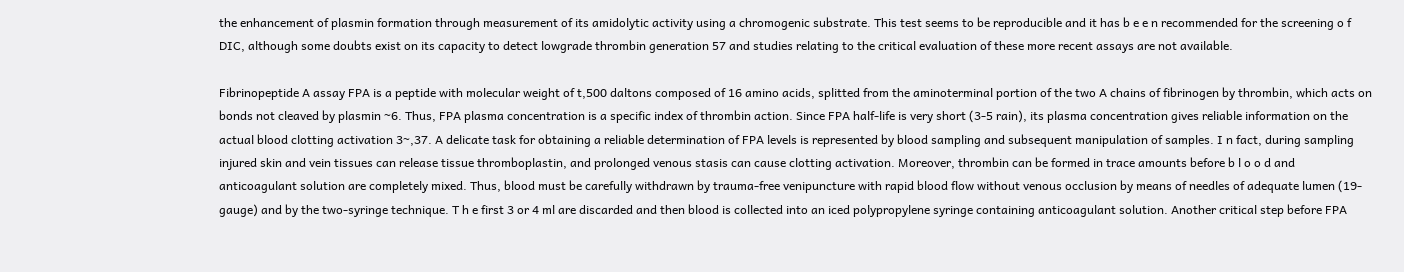the enhancement of plasmin formation through measurement of its amidolytic activity using a chromogenic substrate. This test seems to be reproducible and it has b e e n recommended for the screening o f DIC, although some doubts exist on its capacity to detect lowgrade thrombin generation 57 and studies relating to the critical evaluation of these more recent assays are not available.

Fibrinopeptide A assay FPA is a peptide with molecular weight of t,500 daltons composed of 16 amino acids, splitted from the aminoterminal portion of the two A chains of fibrinogen by thrombin, which acts on bonds not cleaved by plasmin ~6. Thus, FPA plasma concentration is a specific index of thrombin action. Since FPA half-life is very short (3-5 rain), its plasma concentration gives reliable information on the actual blood clotting activation 3~,37. A delicate task for obtaining a reliable determination of FPA levels is represented by blood sampling and subsequent manipulation of samples. I n fact, during sampling injured skin and vein tissues can release tissue thromboplastin, and prolonged venous stasis can cause clotting activation. Moreover, thrombin can be formed in trace amounts before b l o o d and anticoagulant solution are completely mixed. Thus, blood must be carefully withdrawn by trauma-free venipuncture with rapid blood flow without venous occlusion by means of needles of adequate lumen (19-gauge) and by the two-syringe technique. T h e first 3 or 4 ml are discarded and then blood is collected into an iced polypropylene syringe containing anticoagulant solution. Another critical step before FPA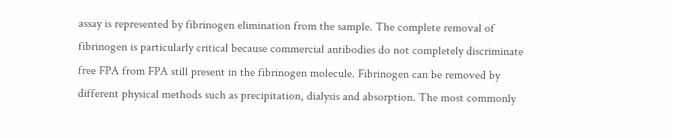assay is represented by fibrinogen elimination from the sample. The complete removal of fibrinogen is particularly critical because commercial antibodies do not completely discriminate free FPA from FPA still present in the fibrinogen molecule. Fibrinogen can be removed by different physical methods such as precipitation, dialysis and absorption. The most commonly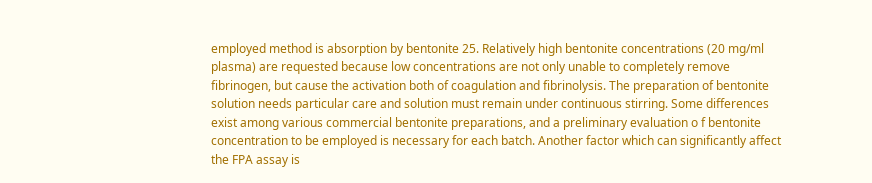employed method is absorption by bentonite 25. Relatively high bentonite concentrations (20 mg/ml plasma) are requested because low concentrations are not only unable to completely remove fibrinogen, but cause the activation both of coagulation and fibrinolysis. The preparation of bentonite solution needs particular care and solution must remain under continuous stirring. Some differences exist among various commercial bentonite preparations, and a preliminary evaluation o f bentonite concentration to be employed is necessary for each batch. Another factor which can significantly affect the FPA assay is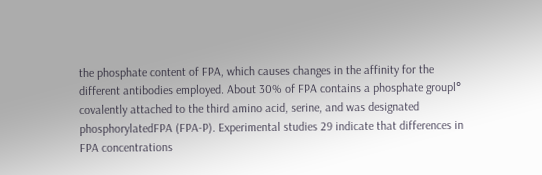the phosphate content of FPA, which causes changes in the affinity for the different antibodies employed. About 30% of FPA contains a phosphate groupl° covalently attached to the third amino acid, serine, and was designated phosphorylatedFPA (FPA-P). Experimental studies 29 indicate that differences in FPA concentrations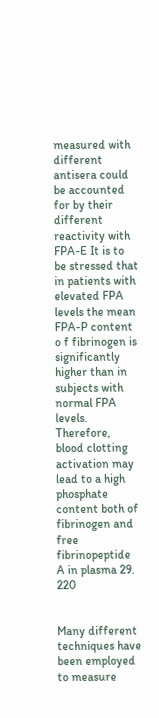measured with different antisera could be accounted for by their different reactivity with FPA-E It is to be stressed that in patients with elevated FPA levels the mean FPA-P content o f fibrinogen is significantly higher than in subjects with normal FPA levels. Therefore, blood clotting activation may lead to a high phosphate content both of fibrinogen and free fibrinopeptide A in plasma 29. 220


Many different techniques have been employed to measure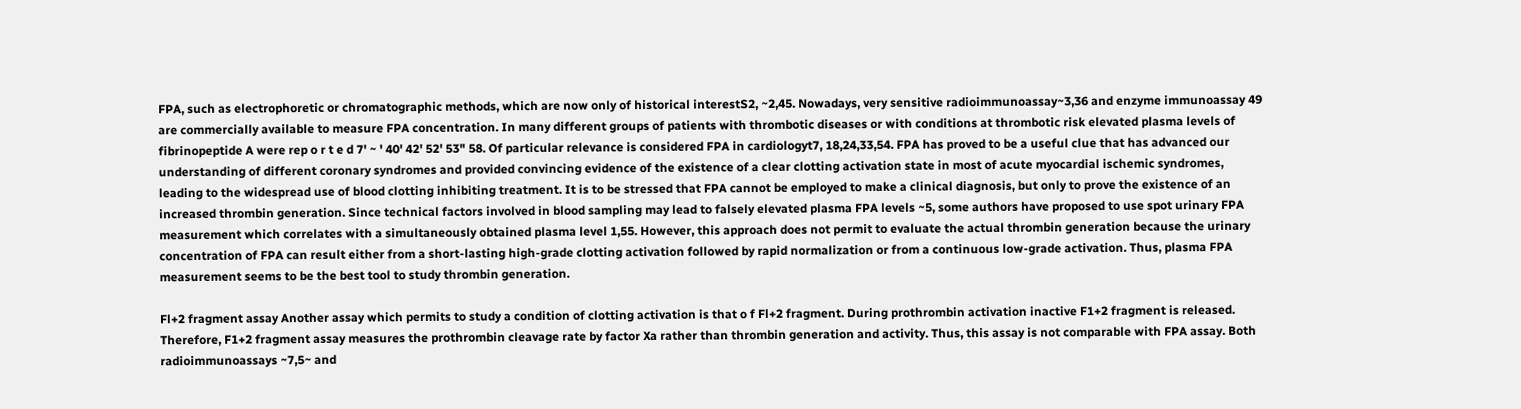FPA, such as electrophoretic or chromatographic methods, which are now only of historical interestS2, ~2,45. Nowadays, very sensitive radioimmunoassay~3,36 and enzyme immunoassay 49 are commercially available to measure FPA concentration. In many different groups of patients with thrombotic diseases or with conditions at thrombotic risk elevated plasma levels of fibrinopeptide A were rep o r t e d 7' ~ ' 40' 42' 52' 53" 58. Of particular relevance is considered FPA in cardiologyt7, 18,24,33,54. FPA has proved to be a useful clue that has advanced our understanding of different coronary syndromes and provided convincing evidence of the existence of a clear clotting activation state in most of acute myocardial ischemic syndromes, leading to the widespread use of blood clotting inhibiting treatment. It is to be stressed that FPA cannot be employed to make a clinical diagnosis, but only to prove the existence of an increased thrombin generation. Since technical factors involved in blood sampling may lead to falsely elevated plasma FPA levels ~5, some authors have proposed to use spot urinary FPA measurement which correlates with a simultaneously obtained plasma level 1,55. However, this approach does not permit to evaluate the actual thrombin generation because the urinary concentration of FPA can result either from a short-lasting high-grade clotting activation followed by rapid normalization or from a continuous low-grade activation. Thus, plasma FPA measurement seems to be the best tool to study thrombin generation.

Fl+2 fragment assay Another assay which permits to study a condition of clotting activation is that o f Fl+2 fragment. During prothrombin activation inactive F1+2 fragment is released. Therefore, F1+2 fragment assay measures the prothrombin cleavage rate by factor Xa rather than thrombin generation and activity. Thus, this assay is not comparable with FPA assay. Both radioimmunoassays ~7,5~ and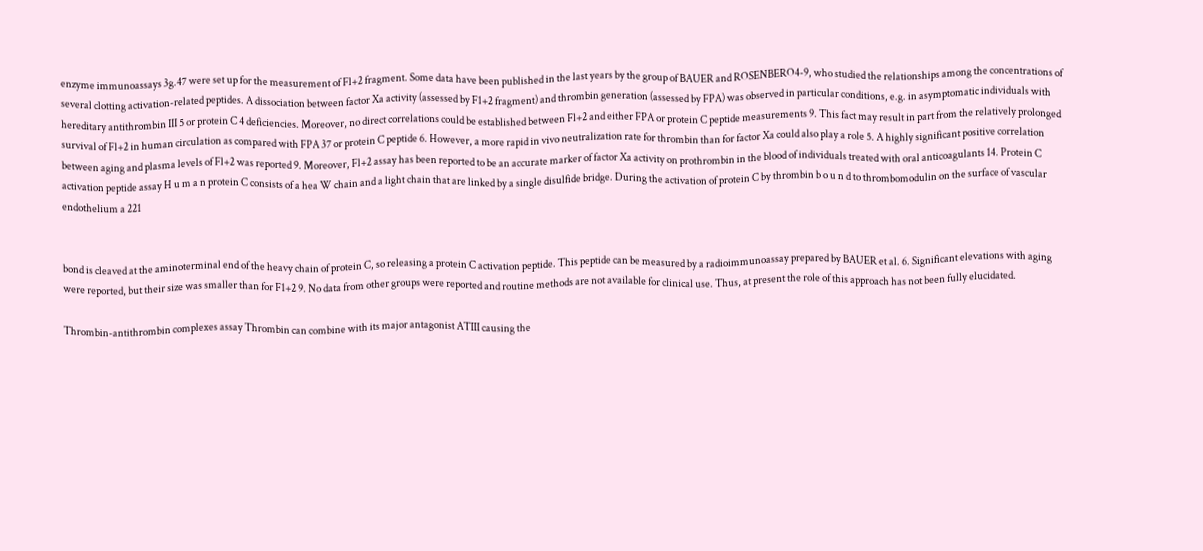enzyme immunoassays 3g.47 were set up for the measurement of Fl+2 fragment. Some data have been published in the last years by the group of BAUER and ROSENBERO4-9, who studied the relationships among the concentrations of several clotting activation-related peptides. A dissociation between factor Xa activity (assessed by F1+2 fragment) and thrombin generation (assessed by FPA) was observed in particular conditions, e.g. in asymptomatic individuals with hereditary antithrombin III 5 or protein C 4 deficiencies. Moreover, no direct correlations could be established between Fl+2 and either FPA or protein C peptide measurements 9. This fact may result in part from the relatively prolonged survival of Fl+2 in human circulation as compared with FPA 37 or protein C peptide 6. However, a more rapid in vivo neutralization rate for thrombin than for factor Xa could also play a role 5. A highly significant positive correlation between aging and plasma levels of Fl+2 was reported 9. Moreover, Fl+2 assay has been reported to be an accurate marker of factor Xa activity on prothrombin in the blood of individuals treated with oral anticoagulants 14. Protein C activation peptide assay H u m a n protein C consists of a hea W chain and a light chain that are linked by a single disulfide bridge. During the activation of protein C by thrombin b o u n d to thrombomodulin on the surface of vascular endothelium a 221


bond is cleaved at the aminoterminal end of the heavy chain of protein C, so releasing a protein C activation peptide. This peptide can be measured by a radioimmunoassay prepared by BAUER et al. 6. Significant elevations with aging were reported, but their size was smaller than for F1+2 9. No data from other groups were reported and routine methods are not available for clinical use. Thus, at present the role of this approach has not been fully elucidated.

Thrombin-antithrombin complexes assay Thrombin can combine with its major antagonist ATIII causing the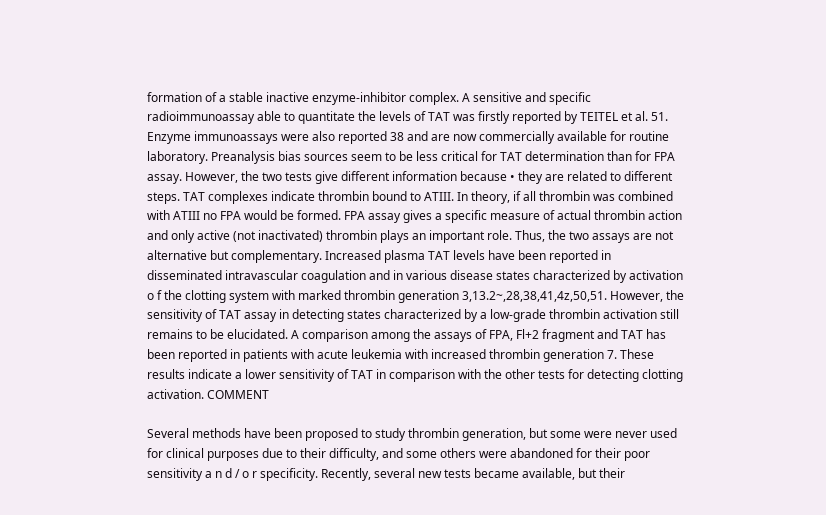formation of a stable inactive enzyme-inhibitor complex. A sensitive and specific radioimmunoassay able to quantitate the levels of TAT was firstly reported by TEITEL et al. 51. Enzyme immunoassays were also reported 38 and are now commercially available for routine laboratory. Preanalysis bias sources seem to be less critical for TAT determination than for FPA assay. However, the two tests give different information because • they are related to different steps. TAT complexes indicate thrombin bound to ATIII. In theory, if all thrombin was combined with ATIII no FPA would be formed. FPA assay gives a specific measure of actual thrombin action and only active (not inactivated) thrombin plays an important role. Thus, the two assays are not alternative but complementary. Increased plasma TAT levels have been reported in disseminated intravascular coagulation and in various disease states characterized by activation o f the clotting system with marked thrombin generation 3,13.2~,28,38,41,4z,50,51. However, the sensitivity of TAT assay in detecting states characterized by a low-grade thrombin activation still remains to be elucidated. A comparison among the assays of FPA, Fl+2 fragment and TAT has been reported in patients with acute leukemia with increased thrombin generation 7. These results indicate a lower sensitivity of TAT in comparison with the other tests for detecting clotting activation. COMMENT

Several methods have been proposed to study thrombin generation, but some were never used for clinical purposes due to their difficulty, and some others were abandoned for their poor sensitivity a n d / o r specificity. Recently, several new tests became available, but their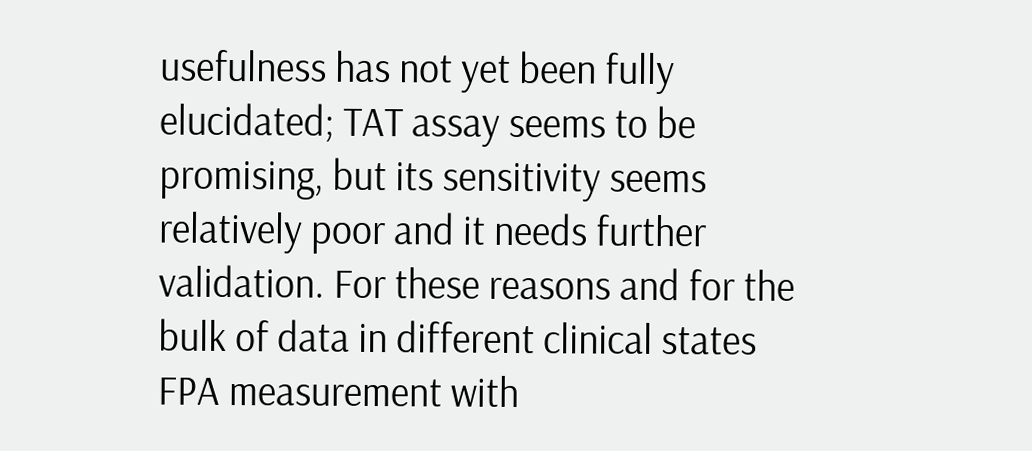usefulness has not yet been fully elucidated; TAT assay seems to be promising, but its sensitivity seems relatively poor and it needs further validation. For these reasons and for the bulk of data in different clinical states FPA measurement with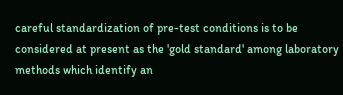careful standardization of pre-test conditions is to be considered at present as the 'gold standard' among laboratory methods which identify an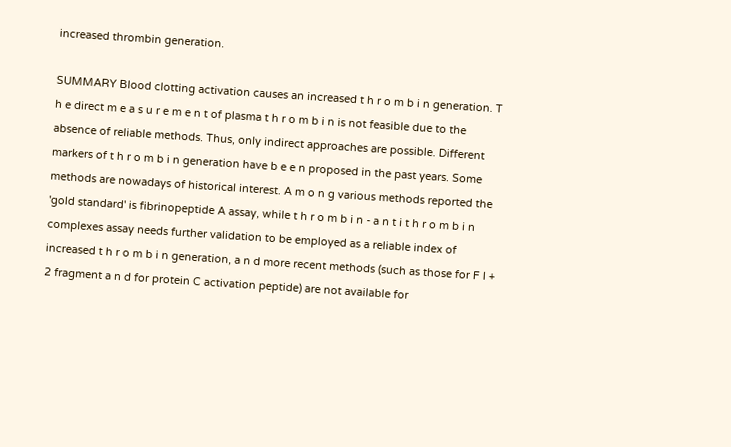increased thrombin generation.

SUMMARY Blood clotting activation causes an increased t h r o m b i n generation. T h e direct m e a s u r e m e n t of plasma t h r o m b i n is not feasible due to the absence of reliable methods. Thus, only indirect approaches are possible. Different markers of t h r o m b i n generation have b e e n proposed in the past years. Some methods are nowadays of historical interest. A m o n g various methods reported the 'gold standard' is fibrinopeptide A assay, while t h r o m b i n - a n t i t h r o m b i n complexes assay needs further validation to be employed as a reliable index of increased t h r o m b i n generation, a n d more recent methods (such as those for F l + 2 fragment a n d for protein C activation peptide) are not available for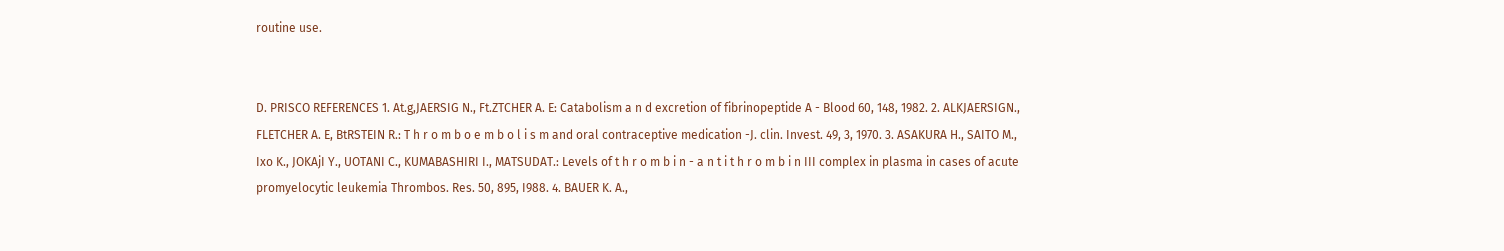routine use.


D. PRISCO REFERENCES 1. At.g,JAERSIG N., Ft.ZTCHER A. E: Catabolism a n d excretion of fibrinopeptide A - Blood 60, 148, 1982. 2. ALKJAERSIGN., FLETCHER A. E, BtRSTEIN R.: T h r o m b o e m b o l i s m and oral contraceptive medication -J. clin. Invest. 49, 3, 1970. 3. ASAKURA H., SAITO M., Ixo K., JOKAjI Y., UOTANI C., KUMABASHIRI I., MATSUDAT.: Levels of t h r o m b i n - a n t i t h r o m b i n III complex in plasma in cases of acute promyelocytic leukemia Thrombos. Res. 50, 895, I988. 4. BAUER K. A.,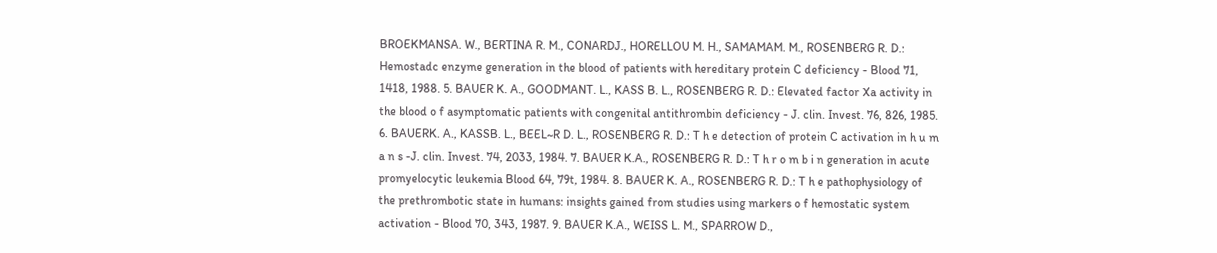BROEKMANSA. W., BERTINA R. M., CONARDJ., HORELLOU M. H., SAMAMAM. M., ROSENBERG R. D.: Hemostadc enzyme generation in the blood of patients with hereditary protein C deficiency - Blood 71, 1418, 1988. 5. BAUER K. A., GOODMANT. L., KASS B. L., ROSENBERG R. D.: Elevated factor Xa activity in the blood o f asymptomatic patients with congenital antithrombin deficiency - J. clin. Invest. 76, 826, 1985. 6. BAUERK. A., KASSB. L., BEEL~R D. L., ROSENBERG R. D.: T h e detection of protein C activation in h u m a n s -J. clin. Invest. 74, 2033, 1984. 7. BAUER K.A., ROSENBERG R. D.: T h r o m b i n generation in acute promyelocytic leukemia Blood 64, 79t, 1984. 8. BAUER K. A., ROSENBERG R. D.: T h e pathophysiology of the prethrombotic state in humans: insights gained from studies using markers o f hemostatic system activation - Blood 70, 343, 1987. 9. BAUER K.A., WEISS L. M., SPARROW D.,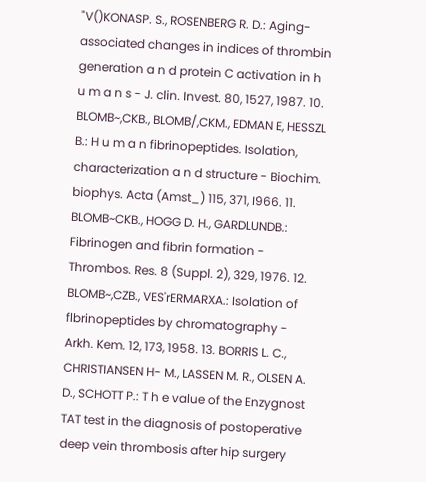"V()KONASP. S., ROSENBERG R. D.: Aging-associated changes in indices of thrombin generation a n d protein C activation in h u m a n s - J. clin. Invest. 80, 1527, 1987. 10. BLOMB~,CKB., BLOMB/,CKM., EDMAN E, HESSZL B.: H u m a n fibrinopeptides. Isolation, characterization a n d structure - Biochim. biophys. Acta (Amst_) 115, 371, I966. 11. BLOMB~CKB., HOGG D. H., GARDLUNDB.: Fibrinogen and fibrin formation - Thrombos. Res. 8 (Suppl. 2), 329, 1976. 12. BLOMB~,CZB., VES'rERMARXA.: Isolation of flbrinopeptides by chromatography - Arkh. Kem. 12, 173, 1958. 13. BORRlS L. C., CHRISTIANSEN H- M., LASSEN M. R., OLSEN A. D., SCHOTT P.: T h e value of the Enzygnost TAT test in the diagnosis of postoperative deep vein thrombosis after hip surgery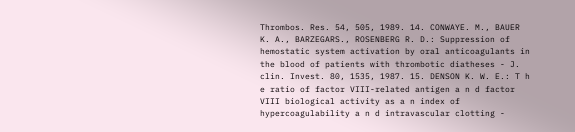Thrombos. Res. 54, 505, 1989. 14. CONWAYE. M., BAUER K. A., BARZEGARS., ROSENBERG R. D.: Suppression of hemostatic system activation by oral anticoagulants in the blood of patients with thrombotic diatheses - J. clin. Invest. 80, 1535, 1987. 15. DENSON K. W. E.: T h e ratio of factor VIII-related antigen a n d factor VIII biological activity as a n index of hypercoagulability a n d intravascular clotting -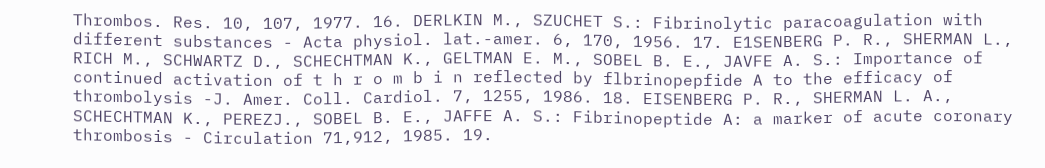Thrombos. Res. 10, 107, 1977. 16. DERLKIN M., SZUCHET S.: Fibrinolytic paracoagulation with different substances - Acta physiol. lat.-amer. 6, 170, 1956. 17. E1SENBERG P. R., SHERMAN L., RICH M., SCHWARTZ D., SCHECHTMAN K., GELTMAN E. M., SOBEL B. E., JAVFE A. S.: Importance of continued activation of t h r o m b i n reflected by flbrinopepfide A to the efficacy of thrombolysis -J. Amer. Coll. Cardiol. 7, 1255, 1986. 18. EISENBERG P. R., SHERMAN L. A., SCHECHTMAN K., PEREZJ., SOBEL B. E., JAFFE A. S.: Fibrinopeptide A: a marker of acute coronary thrombosis - Circulation 71,912, 1985. 19.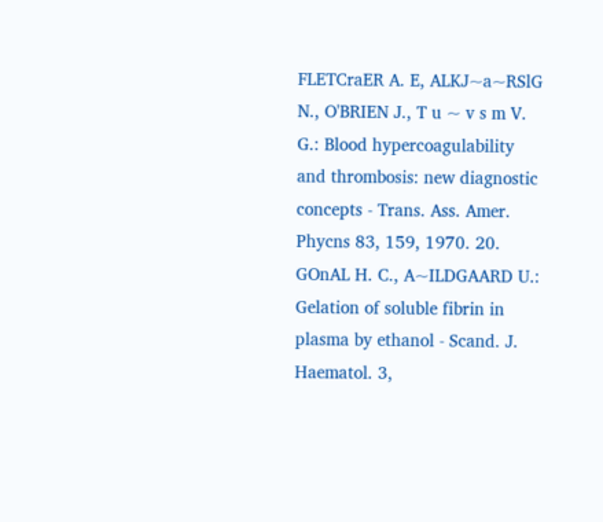FLETCraER A. E, ALKJ~a~RSlG N., O'BRIEN J., T u ~ v s m V. G.: Blood hypercoagulability and thrombosis: new diagnostic concepts - Trans. Ass. Amer. Phycns 83, 159, 1970. 20. GOnAL H. C., A~ILDGAARD U.: Gelation of soluble fibrin in plasma by ethanol - Scand. J. Haematol. 3,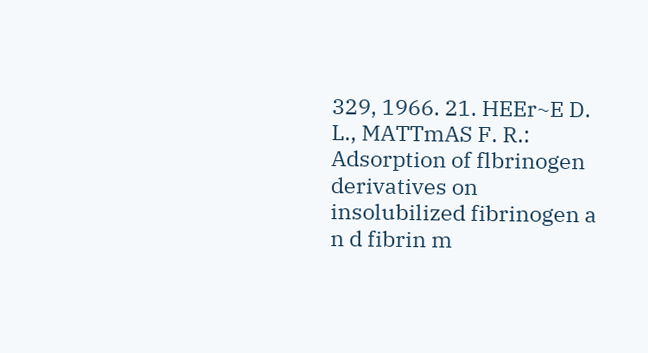329, 1966. 21. HEEr~E D. L., MATTmAS F. R.: Adsorption of flbrinogen derivatives on insolubilized fibrinogen a n d fibrin m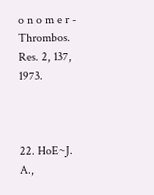o n o m e r - Thrombos. Res. 2, 137, 1973.



22. HoE~J. A.,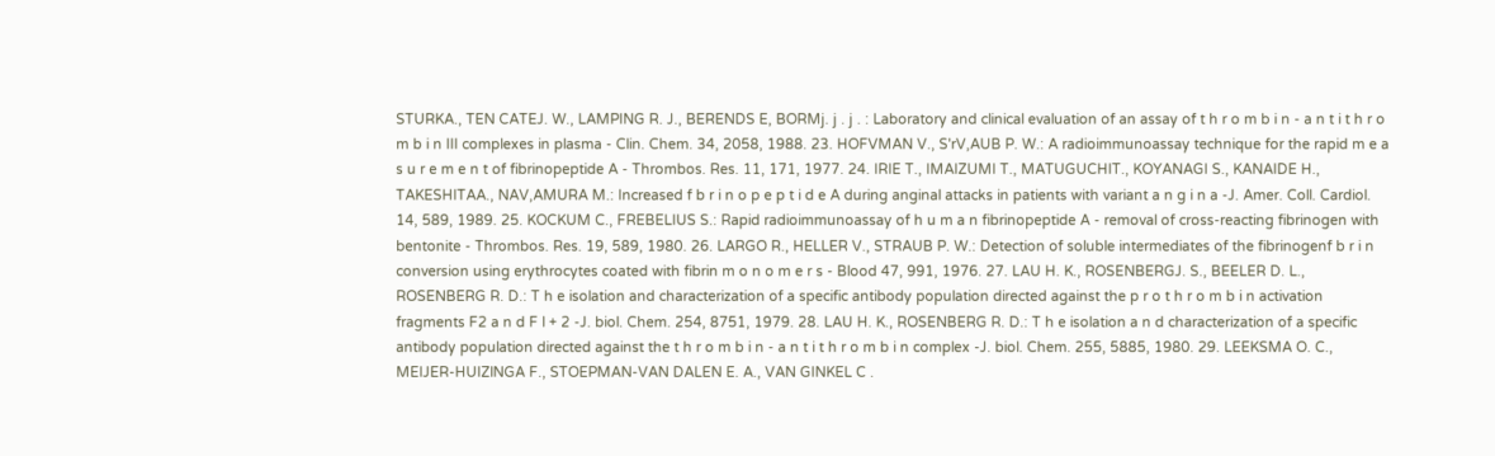STURKA., TEN CATEJ. W., LAMPING R. J., BERENDS E, BORMj. j . j . : Laboratory and clinical evaluation of an assay of t h r o m b i n - a n t i t h r o m b i n III complexes in plasma - Clin. Chem. 34, 2058, 1988. 23. HOFVMAN V., S'rV,AUB P. W.: A radioimmunoassay technique for the rapid m e a s u r e m e n t of fibrinopeptide A - Thrombos. Res. 11, 171, 1977. 24. IRIE T., IMAIZUMI T., MATUGUCHIT., KOYANAGI S., KANAIDE H., TAKESHITAA., NAV,AMURA M.: Increased f b r i n o p e p t i d e A during anginal attacks in patients with variant a n g i n a -J. Amer. Coll. Cardiol. 14, 589, 1989. 25. KOCKUM C., FREBELIUS S.: Rapid radioimmunoassay of h u m a n fibrinopeptide A - removal of cross-reacting fibrinogen with bentonite - Thrombos. Res. 19, 589, 1980. 26. LARGO R., HELLER V., STRAUB P. W.: Detection of soluble intermediates of the fibrinogenf b r i n conversion using erythrocytes coated with fibrin m o n o m e r s - Blood 47, 991, 1976. 27. LAU H. K., ROSENBERGJ. S., BEELER D. L., ROSENBERG R. D.: T h e isolation and characterization of a specific antibody population directed against the p r o t h r o m b i n activation fragments F2 a n d F l + 2 -J. biol. Chem. 254, 8751, 1979. 28. LAU H. K., ROSENBERG R. D.: T h e isolation a n d characterization of a specific antibody population directed against the t h r o m b i n - a n t i t h r o m b i n complex -J. biol. Chem. 255, 5885, 1980. 29. LEEKSMA O. C., MEIJER-HUIZlNGA F., STOEPMAN-VAN DALEN E. A., VAN GINKEL C .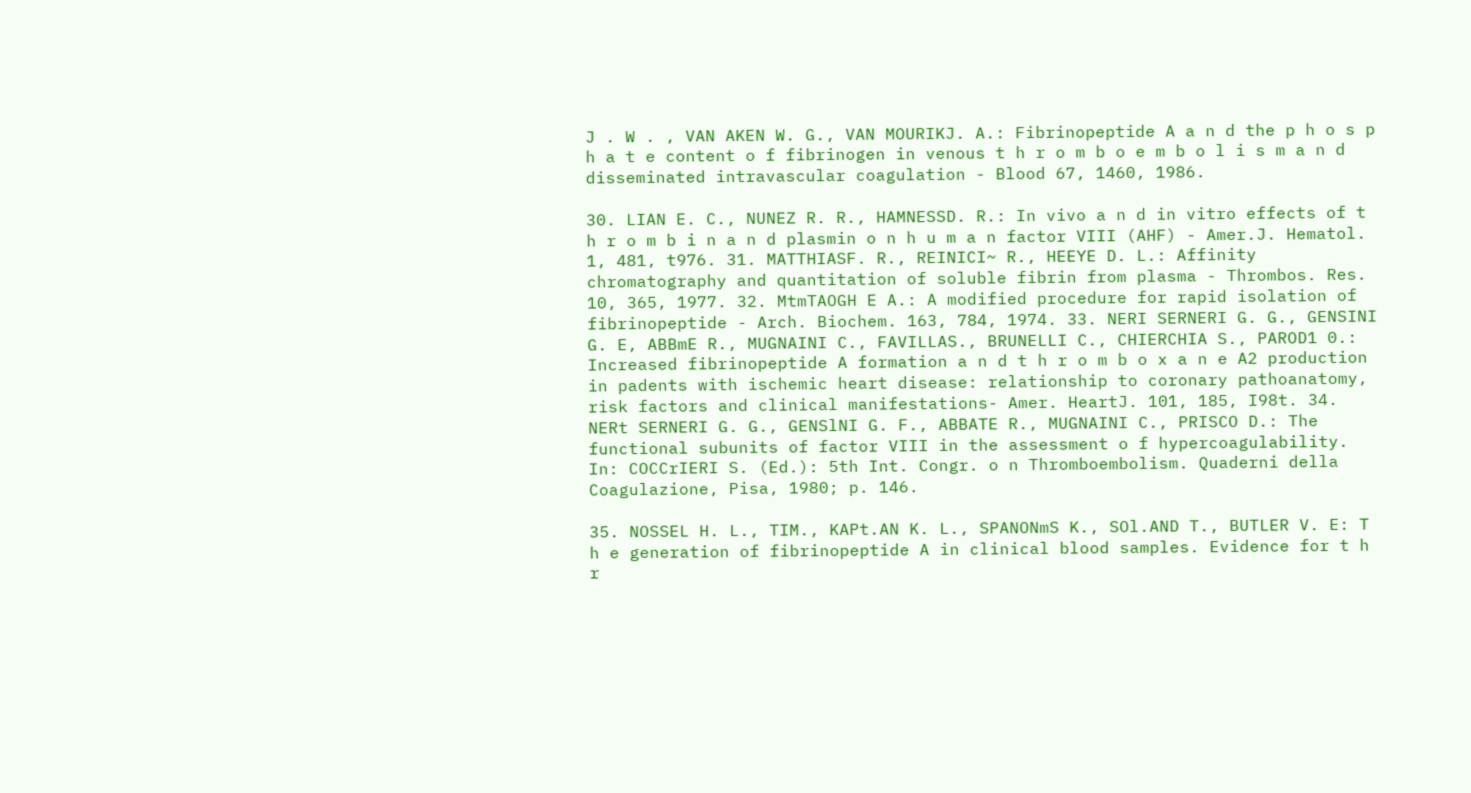J . W . , VAN AKEN W. G., VAN MOURIKJ. A.: Fibrinopeptide A a n d the p h o s p h a t e content o f fibrinogen in venous t h r o m b o e m b o l i s m a n d disseminated intravascular coagulation - Blood 67, 1460, 1986.

30. LIAN E. C., NUNEZ R. R., HAMNESSD. R.: In vivo a n d in vitro effects of t h r o m b i n a n d plasmin o n h u m a n factor VIII (AHF) - Amer.J. Hematol. 1, 481, t976. 31. MATTHIASF. R., REINICI~ R., HEEYE D. L.: Affinity chromatography and quantitation of soluble fibrin from plasma - Thrombos. Res. 10, 365, 1977. 32. MtmTAOGH E A.: A modified procedure for rapid isolation of fibrinopeptide - Arch. Biochem. 163, 784, 1974. 33. NERI SERNERI G. G., GENSINI G. E, ABBmE R., MUGNAINI C., FAVILLAS., BRUNELLI C., CHIERCHIA S., PAROD1 0.: Increased fibrinopeptide A formation a n d t h r o m b o x a n e A2 production in padents with ischemic heart disease: relationship to coronary pathoanatomy, risk factors and clinical manifestations- Amer. HeartJ. 101, 185, I98t. 34. NERt SERNERI G. G., GENSlNI G. F., ABBATE R., MUGNAINI C., PRISCO D.: The functional subunits of factor VIII in the assessment o f hypercoagulability. In: COCCrIERI S. (Ed.): 5th Int. Congr. o n Thromboembolism. Quaderni della Coagulazione, Pisa, 1980; p. 146.

35. NOSSEL H. L., TIM., KAPt.AN K. L., SPANONmS K., SOl.AND T., BUTLER V. E: T h e generation of fibrinopeptide A in clinical blood samples. Evidence for t h r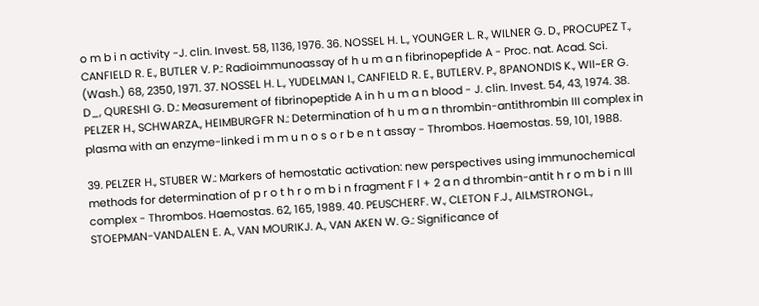o m b i n activity -J. clin. Invest. 58, 1136, 1976. 36. NOSSEL H. L., YOUNGER L. R., WILNER G. D., PROCUPEZ T., CANFIELD R. E., BUTLER V. P.: Radioimmunoassay of h u m a n fibrinopepfide A - Proc. nat. Acad. Sci. (Wash.) 68, 2350, 1971. 37. NOSSEL H. L., YUDELMAN I., CANFIELD R. E., BUTLERV. P., 8PANONDIS K., WII~ER G. D_, QURESHI G. D.: Measurement of fibrinopeptide A in h u m a n blood - J. clin. Invest. 54, 43, 1974. 38. PELZER H., SCHWARZA., HEIMBURGFR N.: Determination of h u m a n thrombin-antithrombin III complex in plasma with an enzyme-linked i m m u n o s o r b e n t assay - Thrombos. Haemostas. 59, 101, 1988.

39. PELZER H., STUBER W.: Markers of hemostatic activation: new perspectives using immunochemical methods for determination of p r o t h r o m b i n fragment F l + 2 a n d thrombin-antit h r o m b i n III complex - Thrombos. Haemostas. 62, 165, 1989. 40. PEUSCHERF. W., CLETON F.J., AILMSTRONGL., STOEPMAN-VANDALEN E. A., VAN MOURIKJ. A., VAN AKEN W. G.: Significance of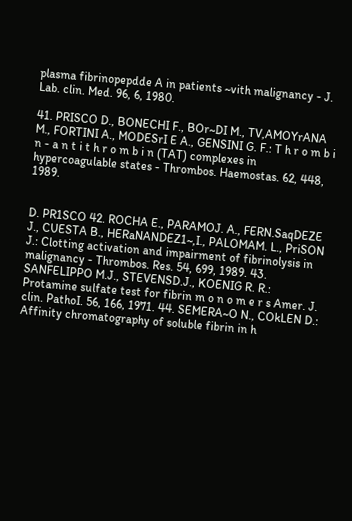plasma fibrinopepdde A in patients ~vith malignancy - J. Lab. clin. Med. 96, 6, 1980.

41. PRISCO D., BONECHI F., BOr~DI M., TV,AMOYrANA M., FORTINI A., MODESrI E A., GENSINI G. F.: T h r o m b i n - a n t i t h r o m b i n (TAT) complexes in hypercoagulable states - Thrombos. Haemostas. 62, 448, 1989.


D. PR1SCO 42. ROCHA E., PARAMOJ. A., FERN.SaqDEZE J., CUESTA B., HERaNANDEZ1~,I., PALOMAM. L., PriSON J.: Clotting activation and impairment of fibrinolysis in malignancy - Thrombos. Res. 54, 699, 1989. 43. SANFELIPPO M.J., STEVENSD.J., KOENIG R. R.: Protamine sulfate test for fibrin m o n o m e r s Amer. J. clin. PathoI. 56, 166, 1971. 44. SEMERA~O N., COkLEN D.: Affinity chromatography of soluble fibrin in h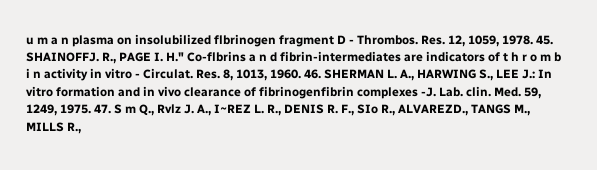u m a n plasma on insolubilized flbrinogen fragment D - Thrombos. Res. 12, 1059, 1978. 45. SHAINOFFJ. R., PAGE I. H." Co-flbrins a n d fibrin-intermediates are indicators of t h r o m b i n activity in vitro - Circulat. Res. 8, 1013, 1960. 46. SHERMAN L. A., HARWING S., LEE J.: In vitro formation and in vivo clearance of fibrinogenfibrin complexes -J. Lab. clin. Med. 59, 1249, 1975. 47. S m Q., Rvlz J. A., I~REZ L. R., DENIS R. F., SIo R., ALVAREZD., TANGS M., MILLS R.,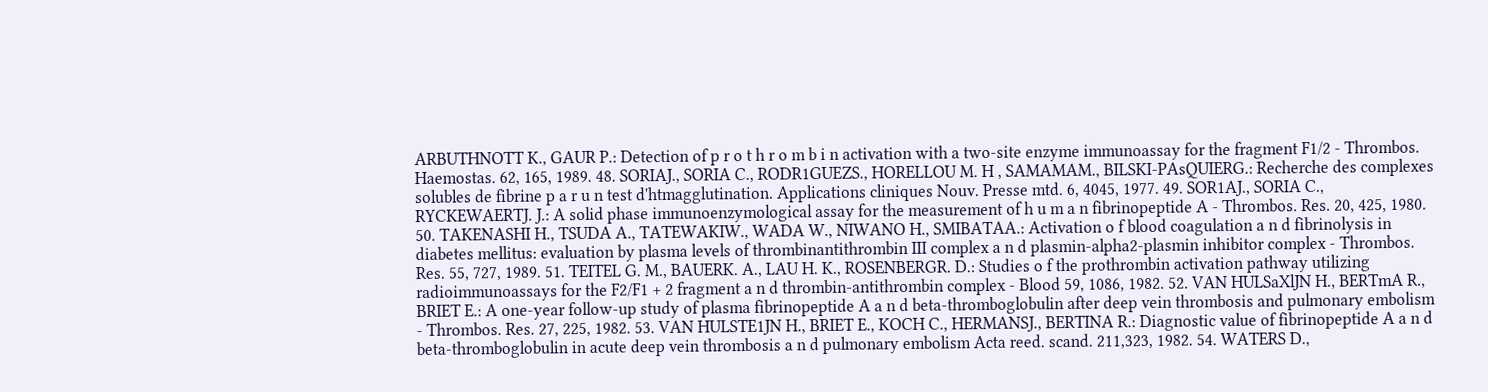ARBUTHNOTT K., GAUR P.: Detection of p r o t h r o m b i n activation with a two-site enzyme immunoassay for the fragment F1/2 - Thrombos. Haemostas. 62, 165, 1989. 48. SORIAJ., SORIA C., RODR1GUEZS., HORELLOU M. H , SAMAMAM., BILSKI-PAsQUIERG.: Recherche des complexes solubles de fibrine p a r u n test d'htmagglutination. Applications cliniques Nouv. Presse mtd. 6, 4045, 1977. 49. SOR1AJ., SORIA C., RYCKEWAERTJ. J.: A solid phase immunoenzymological assay for the measurement of h u m a n fibrinopeptide A - Thrombos. Res. 20, 425, 1980. 50. TAKENASHI H., TSUDA A., TATEWAKIW., WADA W., NIWANO H., SMIBATAA.: Activation o f blood coagulation a n d fibrinolysis in diabetes mellitus: evaluation by plasma levels of thrombinantithrombin III complex a n d plasmin-alpha2-plasmin inhibitor complex - Thrombos. Res. 55, 727, 1989. 51. TEITEL G. M., BAUERK. A., LAU H. K., ROSENBERGR. D.: Studies o f the prothrombin activation pathway utilizing radioimmunoassays for the F2/F1 + 2 fragment a n d thrombin-antithrombin complex - Blood 59, 1086, 1982. 52. VAN HULSaXlJN H., BERTmA R., BRIET E.: A one-year follow-up study of plasma fibrinopeptide A a n d beta-thromboglobulin after deep vein thrombosis and pulmonary embolism - Thrombos. Res. 27, 225, 1982. 53. VAN HULSTE1JN H., BRIET E., KOCH C., HERMANSJ., BERTINA R.: Diagnostic value of fibrinopeptide A a n d beta-thromboglobulin in acute deep vein thrombosis a n d pulmonary embolism Acta reed. scand. 211,323, 1982. 54. WATERS D.,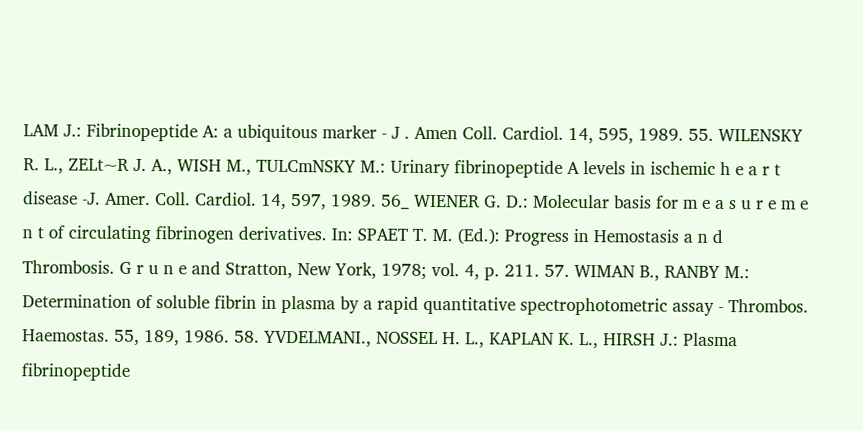LAM J.: Fibrinopeptide A: a ubiquitous marker - J . Amen Coll. Cardiol. 14, 595, 1989. 55. WILENSKY R. L., ZELt~R J. A., WISH M., TULCmNSKY M.: Urinary fibrinopeptide A levels in ischemic h e a r t disease -J. Amer. Coll. Cardiol. 14, 597, 1989. 56_ WIENER G. D.: Molecular basis for m e a s u r e m e n t of circulating fibrinogen derivatives. In: SPAET T. M. (Ed.): Progress in Hemostasis a n d Thrombosis. G r u n e and Stratton, New York, 1978; vol. 4, p. 211. 57. WIMAN B., RANBY M.: Determination of soluble fibrin in plasma by a rapid quantitative spectrophotometric assay - Thrombos. Haemostas. 55, 189, 1986. 58. YVDELMANI., NOSSEL H. L., KAPLAN K. L., HIRSH J.: Plasma fibrinopeptide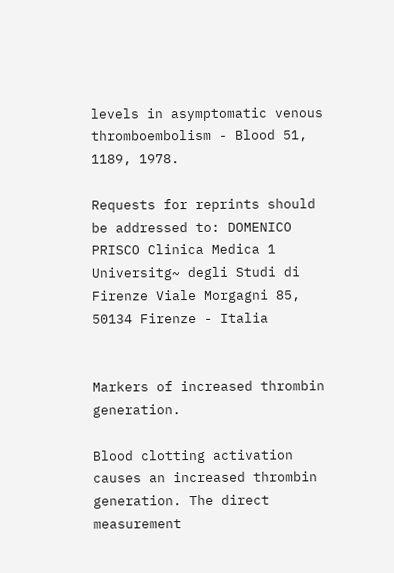levels in asymptomatic venous thromboembolism - Blood 51, 1189, 1978.

Requests for reprints should be addressed to: DOMENICO PRISCO Clinica Medica 1 Universitg~ degli Studi di Firenze Viale Morgagni 85, 50134 Firenze - Italia


Markers of increased thrombin generation.

Blood clotting activation causes an increased thrombin generation. The direct measurement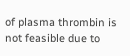of plasma thrombin is not feasible due to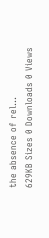the absence of rel...
629KB Sizes 0 Downloads 0 Views